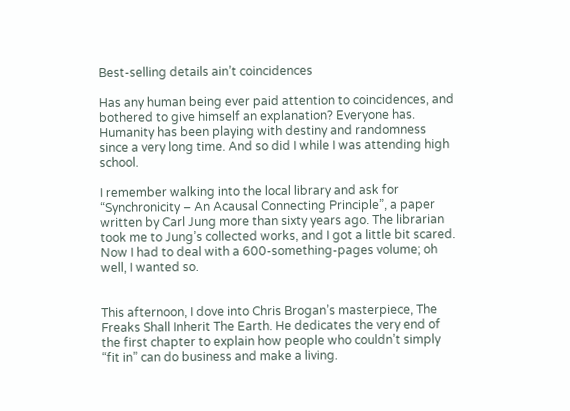Best-selling details ain’t coincidences

Has any human being ever paid attention to coincidences, and bothered to give himself an explanation? Everyone has. Humanity has been playing with destiny and randomness since a very long time. And so did I while I was attending high school.

I remember walking into the local library and ask for “Synchronicity – An Acausal Connecting Principle”, a paper written by Carl Jung more than sixty years ago. The librarian took me to Jung’s collected works, and I got a little bit scared. Now I had to deal with a 600-something-pages volume; oh well, I wanted so.


This afternoon, I dove into Chris Brogan’s masterpiece, The Freaks Shall Inherit The Earth. He dedicates the very end of the first chapter to explain how people who couldn’t simply “fit in” can do business and make a living.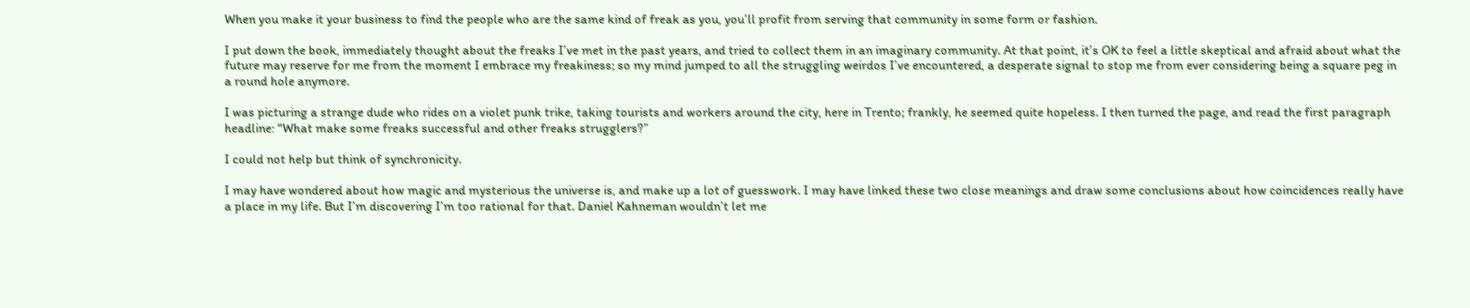When you make it your business to find the people who are the same kind of freak as you, you’ll profit from serving that community in some form or fashion.

I put down the book, immediately thought about the freaks I’ve met in the past years, and tried to collect them in an imaginary community. At that point, it’s OK to feel a little skeptical and afraid about what the future may reserve for me from the moment I embrace my freakiness; so my mind jumped to all the struggling weirdos I’ve encountered, a desperate signal to stop me from ever considering being a square peg in a round hole anymore.

I was picturing a strange dude who rides on a violet punk trike, taking tourists and workers around the city, here in Trento; frankly, he seemed quite hopeless. I then turned the page, and read the first paragraph headline: “What make some freaks successful and other freaks strugglers?”

I could not help but think of synchronicity.

I may have wondered about how magic and mysterious the universe is, and make up a lot of guesswork. I may have linked these two close meanings and draw some conclusions about how coincidences really have a place in my life. But I’m discovering I’m too rational for that. Daniel Kahneman wouldn’t let me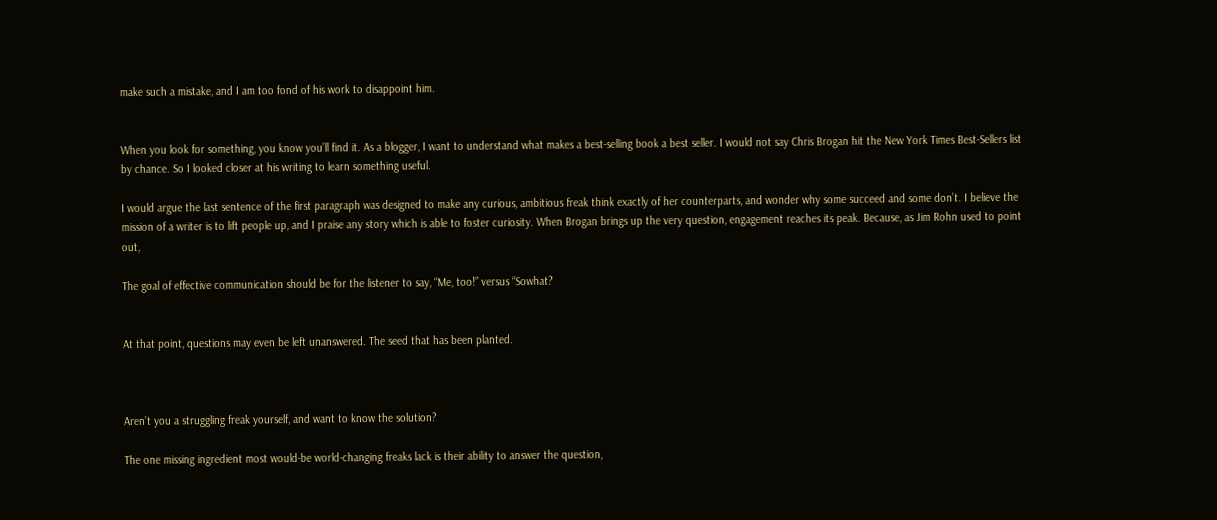make such a mistake, and I am too fond of his work to disappoint him.


When you look for something, you know you’ll find it. As a blogger, I want to understand what makes a best-selling book a best seller. I would not say Chris Brogan hit the New York Times Best-Sellers list by chance. So I looked closer at his writing to learn something useful.

I would argue the last sentence of the first paragraph was designed to make any curious, ambitious freak think exactly of her counterparts, and wonder why some succeed and some don’t. I believe the mission of a writer is to lift people up, and I praise any story which is able to foster curiosity. When Brogan brings up the very question, engagement reaches its peak. Because, as Jim Rohn used to point out,

The goal of effective communication should be for the listener to say, “Me, too!” versus “Sowhat?


At that point, questions may even be left unanswered. The seed that has been planted.



Aren’t you a struggling freak yourself, and want to know the solution?

The one missing ingredient most would-be world-changing freaks lack is their ability to answer the question,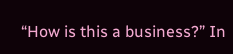“How is this a business?” In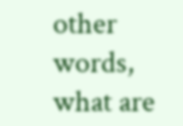other words, what are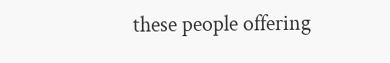these people offering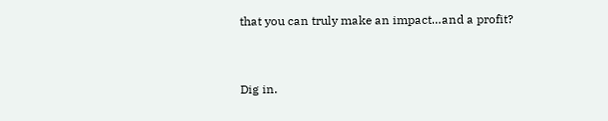that you can truly make an impact…and a profit?


Dig in.